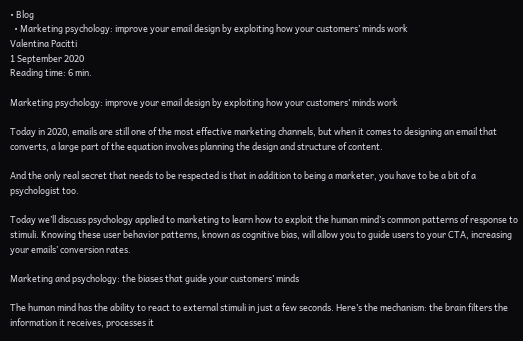• Blog
  • Marketing psychology: improve your email design by exploiting how your customers’ minds work
Valentina Pacitti
1 September 2020
Reading time: 6 min.

Marketing psychology: improve your email design by exploiting how your customers’ minds work

Today in 2020, emails are still one of the most effective marketing channels, but when it comes to designing an email that converts, a large part of the equation involves planning the design and structure of content.

And the only real secret that needs to be respected is that in addition to being a marketer, you have to be a bit of a psychologist too.

Today we’ll discuss psychology applied to marketing to learn how to exploit the human mind’s common patterns of response to stimuli. Knowing these user behavior patterns, known as cognitive bias, will allow you to guide users to your CTA, increasing your emails’ conversion rates.

Marketing and psychology: the biases that guide your customers’ minds

The human mind has the ability to react to external stimuli in just a few seconds. Here’s the mechanism: the brain filters the information it receives, processes it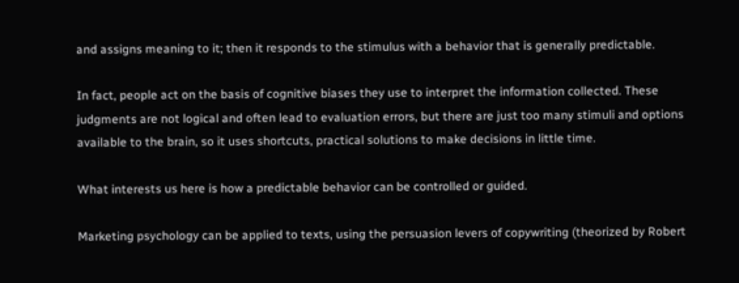and assigns meaning to it; then it responds to the stimulus with a behavior that is generally predictable.

In fact, people act on the basis of cognitive biases they use to interpret the information collected. These judgments are not logical and often lead to evaluation errors, but there are just too many stimuli and options available to the brain, so it uses shortcuts, practical solutions to make decisions in little time.

What interests us here is how a predictable behavior can be controlled or guided.

Marketing psychology can be applied to texts, using the persuasion levers of copywriting (theorized by Robert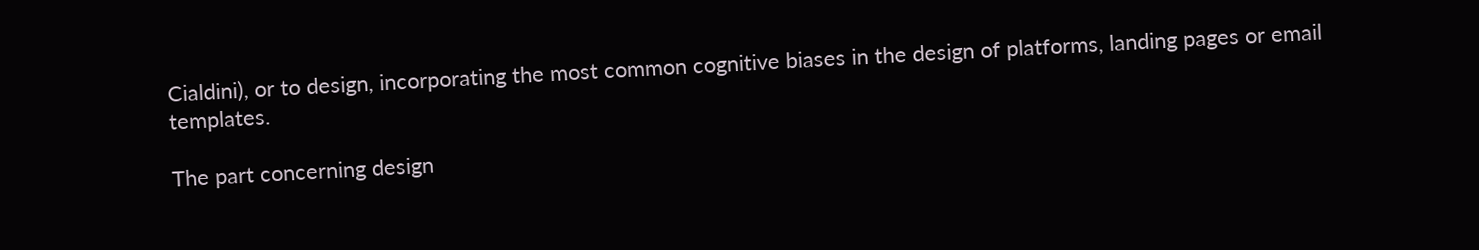Cialdini), or to design, incorporating the most common cognitive biases in the design of platforms, landing pages or email templates.

The part concerning design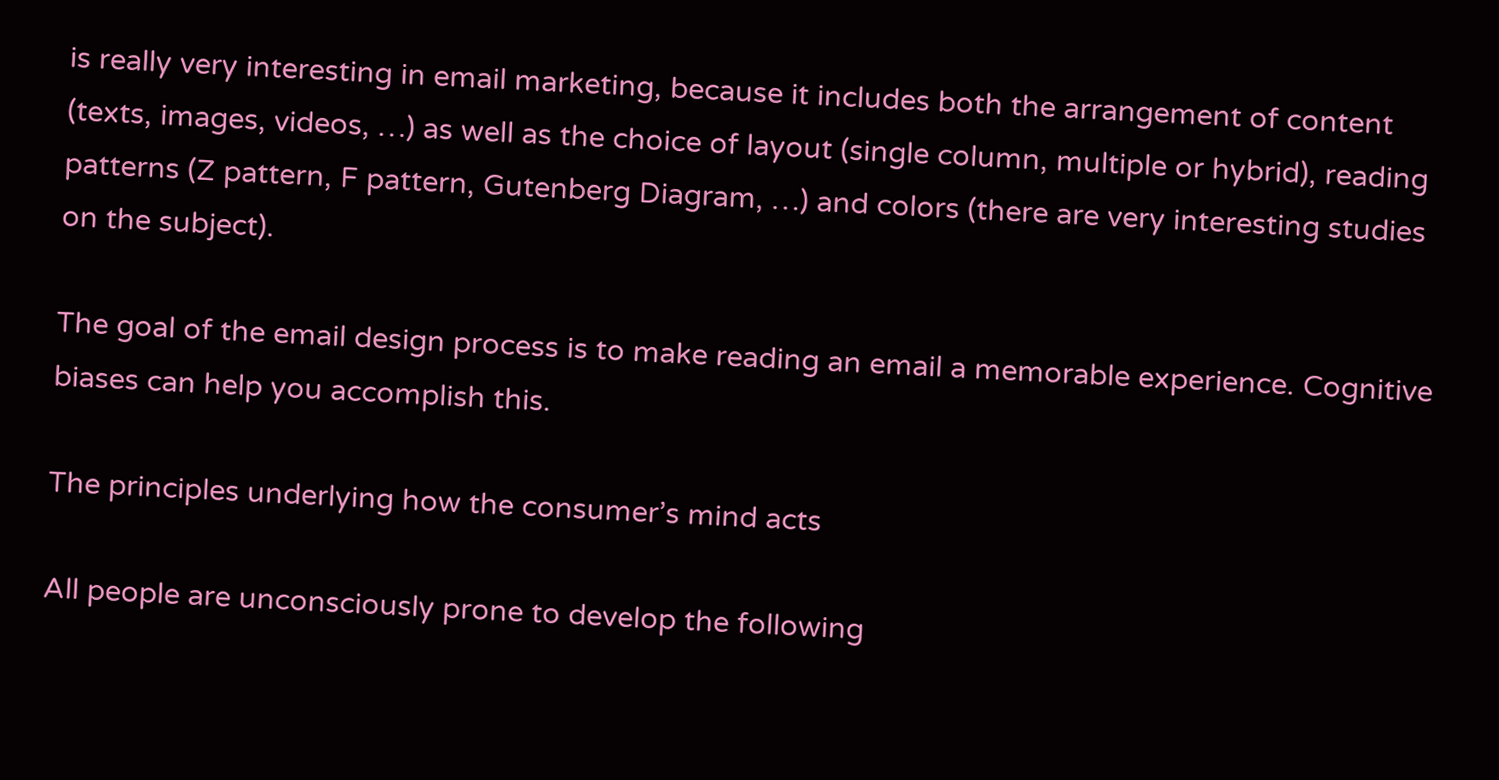is really very interesting in email marketing, because it includes both the arrangement of content (texts, images, videos, …) as well as the choice of layout (single column, multiple or hybrid), reading patterns (Z pattern, F pattern, Gutenberg Diagram, …) and colors (there are very interesting studies on the subject).

The goal of the email design process is to make reading an email a memorable experience. Cognitive biases can help you accomplish this.

The principles underlying how the consumer’s mind acts

All people are unconsciously prone to develop the following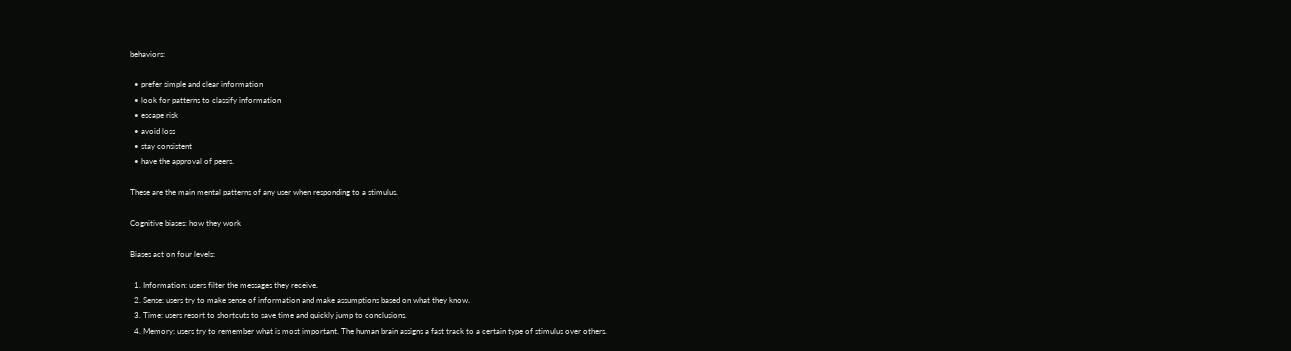behaviors:

  • prefer simple and clear information
  • look for patterns to classify information
  • escape risk
  • avoid loss
  • stay consistent
  • have the approval of peers.

These are the main mental patterns of any user when responding to a stimulus.

Cognitive biases: how they work

Biases act on four levels:

  1. Information: users filter the messages they receive.
  2. Sense: users try to make sense of information and make assumptions based on what they know.
  3. Time: users resort to shortcuts to save time and quickly jump to conclusions.
  4. Memory: users try to remember what is most important. The human brain assigns a fast track to a certain type of stimulus over others.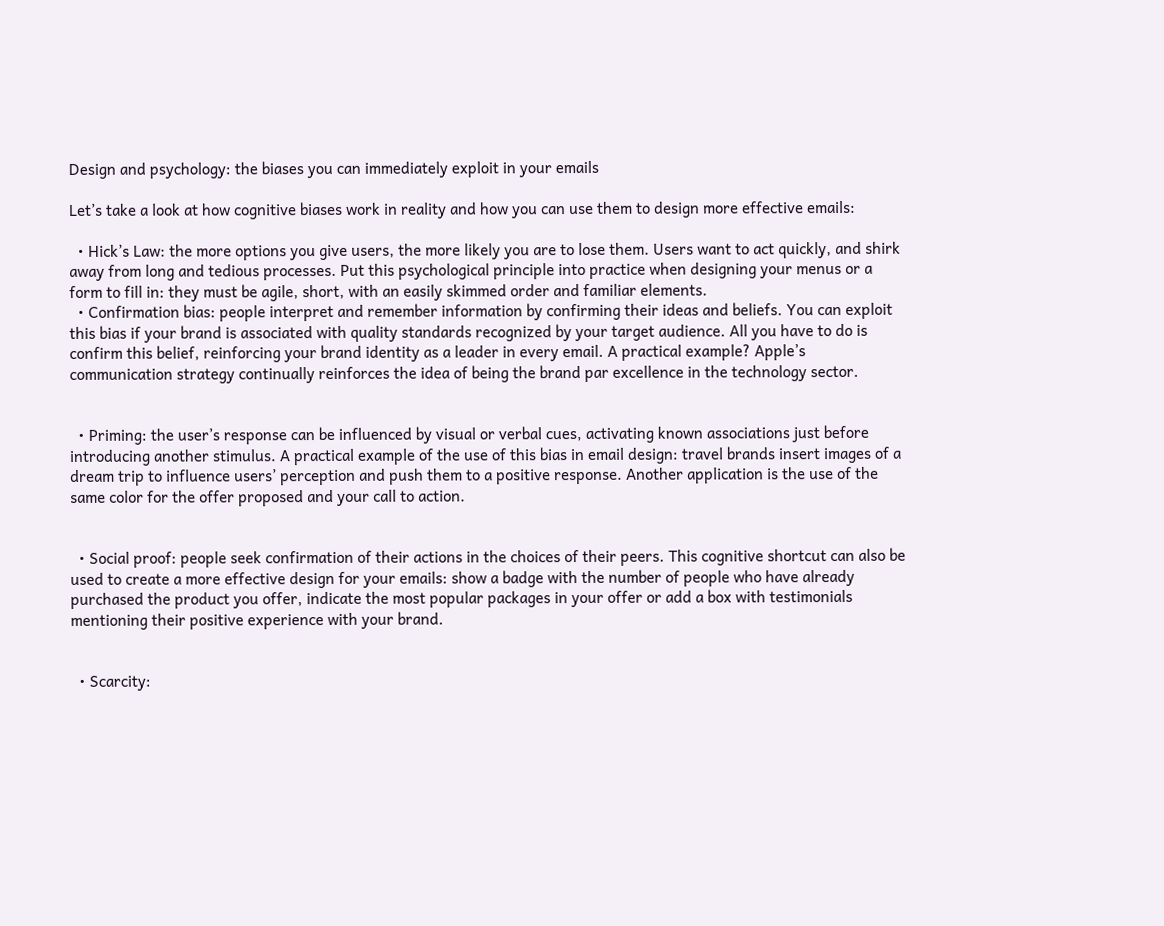Design and psychology: the biases you can immediately exploit in your emails

Let’s take a look at how cognitive biases work in reality and how you can use them to design more effective emails:

  • Hick’s Law: the more options you give users, the more likely you are to lose them. Users want to act quickly, and shirk away from long and tedious processes. Put this psychological principle into practice when designing your menus or a form to fill in: they must be agile, short, with an easily skimmed order and familiar elements.
  • Confirmation bias: people interpret and remember information by confirming their ideas and beliefs. You can exploit this bias if your brand is associated with quality standards recognized by your target audience. All you have to do is confirm this belief, reinforcing your brand identity as a leader in every email. A practical example? Apple’s communication strategy continually reinforces the idea of being the brand par excellence in the technology sector.


  • Priming: the user’s response can be influenced by visual or verbal cues, activating known associations just before introducing another stimulus. A practical example of the use of this bias in email design: travel brands insert images of a dream trip to influence users’ perception and push them to a positive response. Another application is the use of the same color for the offer proposed and your call to action.


  • Social proof: people seek confirmation of their actions in the choices of their peers. This cognitive shortcut can also be used to create a more effective design for your emails: show a badge with the number of people who have already purchased the product you offer, indicate the most popular packages in your offer or add a box with testimonials mentioning their positive experience with your brand.


  • Scarcity: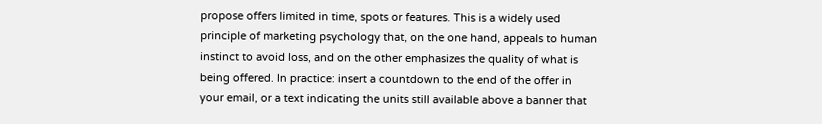propose offers limited in time, spots or features. This is a widely used principle of marketing psychology that, on the one hand, appeals to human instinct to avoid loss, and on the other emphasizes the quality of what is being offered. In practice: insert a countdown to the end of the offer in your email, or a text indicating the units still available above a banner that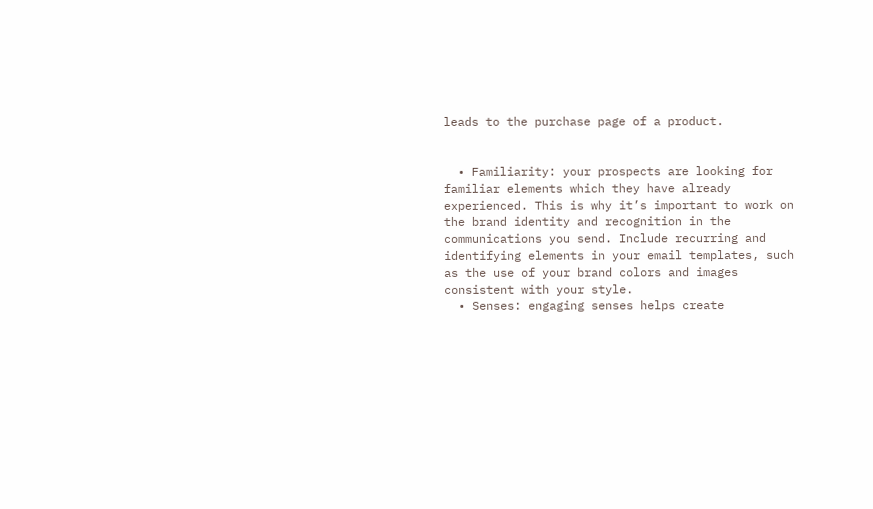leads to the purchase page of a product.


  • Familiarity: your prospects are looking for familiar elements which they have already experienced. This is why it’s important to work on the brand identity and recognition in the communications you send. Include recurring and identifying elements in your email templates, such as the use of your brand colors and images consistent with your style.
  • Senses: engaging senses helps create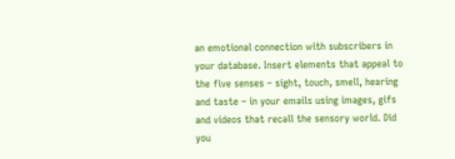an emotional connection with subscribers in your database. Insert elements that appeal to the five senses – sight, touch, smell, hearing and taste – in your emails using images, gifs and videos that recall the sensory world. Did you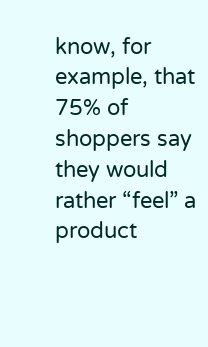know, for example, that 75% of shoppers say they would rather “feel” a product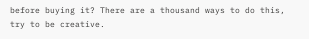before buying it? There are a thousand ways to do this, try to be creative.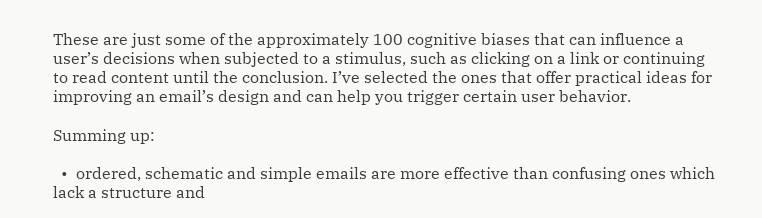These are just some of the approximately 100 cognitive biases that can influence a user’s decisions when subjected to a stimulus, such as clicking on a link or continuing to read content until the conclusion. I’ve selected the ones that offer practical ideas for improving an email’s design and can help you trigger certain user behavior.

Summing up:

  •  ordered, schematic and simple emails are more effective than confusing ones which lack a structure and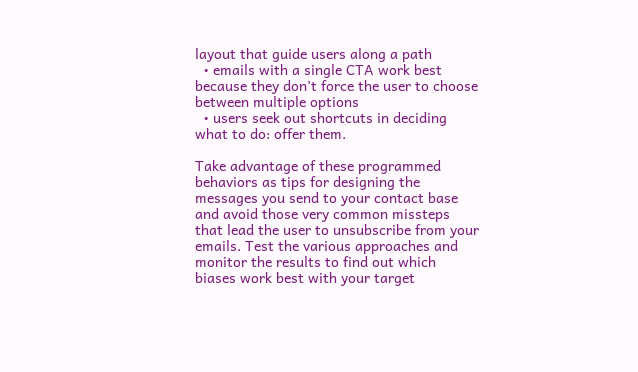layout that guide users along a path
  • emails with a single CTA work best because they don’t force the user to choose between multiple options
  • users seek out shortcuts in deciding what to do: offer them.

Take advantage of these programmed behaviors as tips for designing the messages you send to your contact base and avoid those very common missteps that lead the user to unsubscribe from your emails. Test the various approaches and monitor the results to find out which biases work best with your target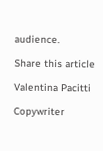audience.

Share this article

Valentina Pacitti

Copywriter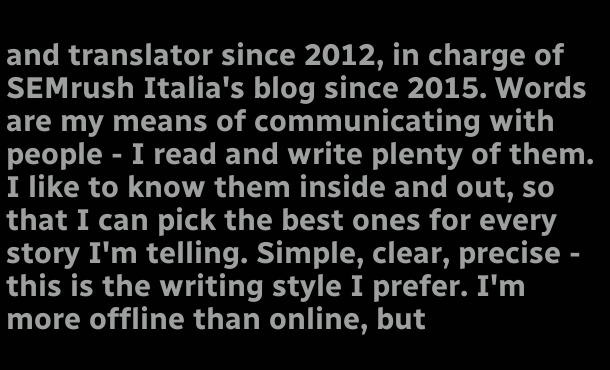and translator since 2012, in charge of SEMrush Italia's blog since 2015. Words are my means of communicating with people - I read and write plenty of them. I like to know them inside and out, so that I can pick the best ones for every story I'm telling. Simple, clear, precise - this is the writing style I prefer. I'm more offline than online, but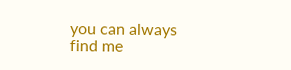you can always find me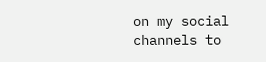on my social channels to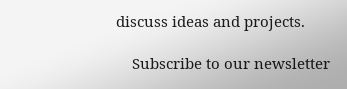discuss ideas and projects.

    Subscribe to our newsletter